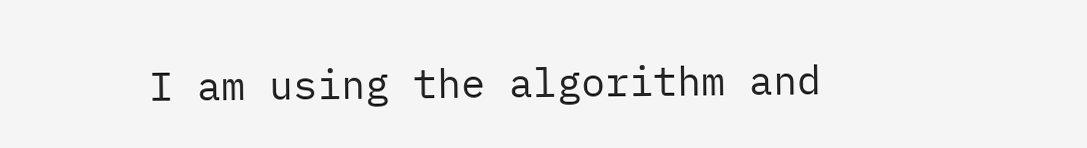I am using the algorithm and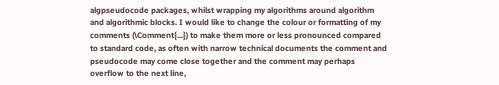algpseudocode packages, whilst wrapping my algorithms around algorithm and algorithmic blocks. I would like to change the colour or formatting of my comments (\Comment{...}) to make them more or less pronounced compared to standard code, as often with narrow technical documents the comment and pseudocode may come close together and the comment may perhaps overflow to the next line,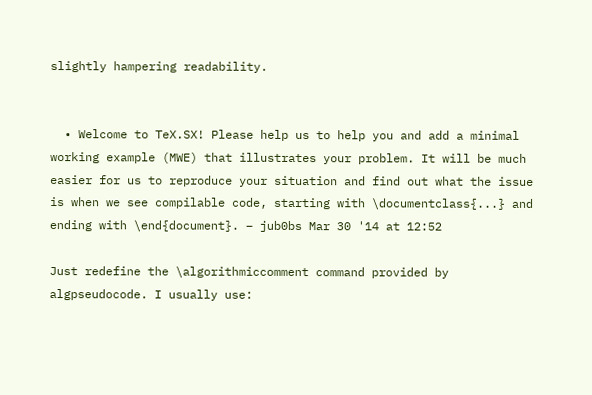slightly hampering readability.


  • Welcome to TeX.SX! Please help us to help you and add a minimal working example (MWE) that illustrates your problem. It will be much easier for us to reproduce your situation and find out what the issue is when we see compilable code, starting with \documentclass{...} and ending with \end{document}. – jub0bs Mar 30 '14 at 12:52

Just redefine the \algorithmiccomment command provided by algpseudocode. I usually use: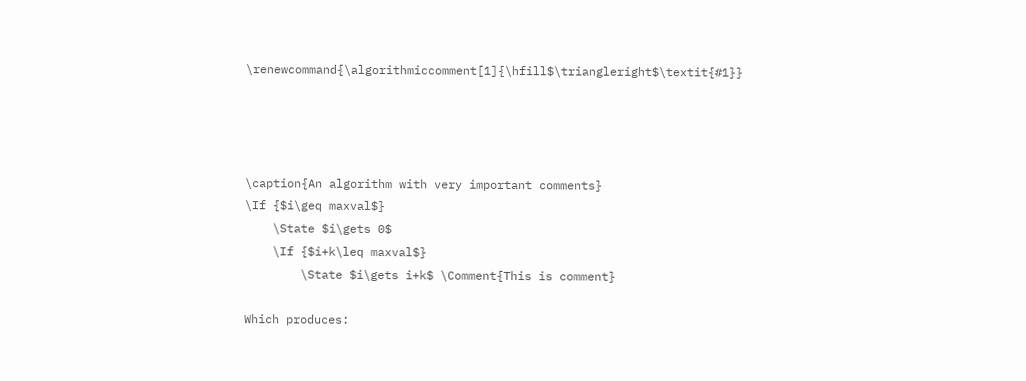\renewcommand{\algorithmiccomment[1]{\hfill$\triangleright$\textit{#1}}




\caption{An algorithm with very important comments}
\If {$i\geq maxval$}
    \State $i\gets 0$
    \If {$i+k\leq maxval$}
        \State $i\gets i+k$ \Comment{This is comment}

Which produces: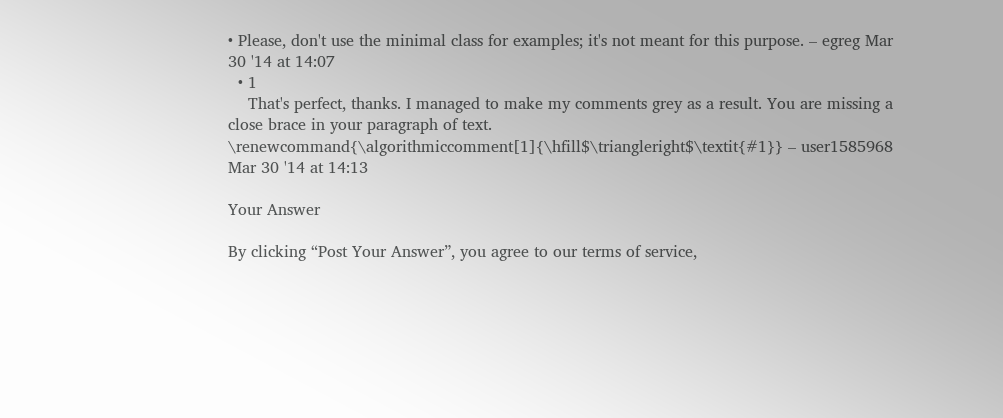• Please, don't use the minimal class for examples; it's not meant for this purpose. – egreg Mar 30 '14 at 14:07
  • 1
    That's perfect, thanks. I managed to make my comments grey as a result. You are missing a close brace in your paragraph of text. \renewcommand{\algorithmiccomment[1]{\hfill$\triangleright$\textit{#1}} – user1585968 Mar 30 '14 at 14:13

Your Answer

By clicking “Post Your Answer”, you agree to our terms of service,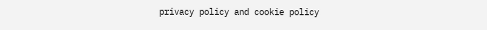privacy policy and cookie policy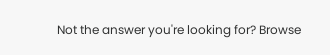Not the answer you're looking for? Browse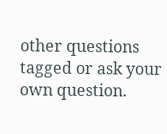other questions tagged or ask your own question.